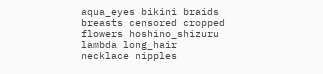aqua_eyes bikini braids breasts censored cropped flowers hoshino_shizuru lambda long_hair necklace nipples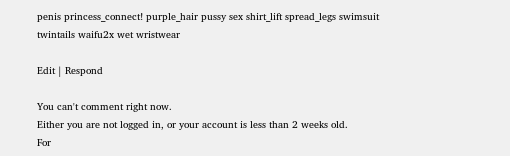penis princess_connect! purple_hair pussy sex shirt_lift spread_legs swimsuit twintails waifu2x wet wristwear

Edit | Respond

You can't comment right now.
Either you are not logged in, or your account is less than 2 weeks old.
For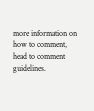more information on how to comment, head to comment guidelines.